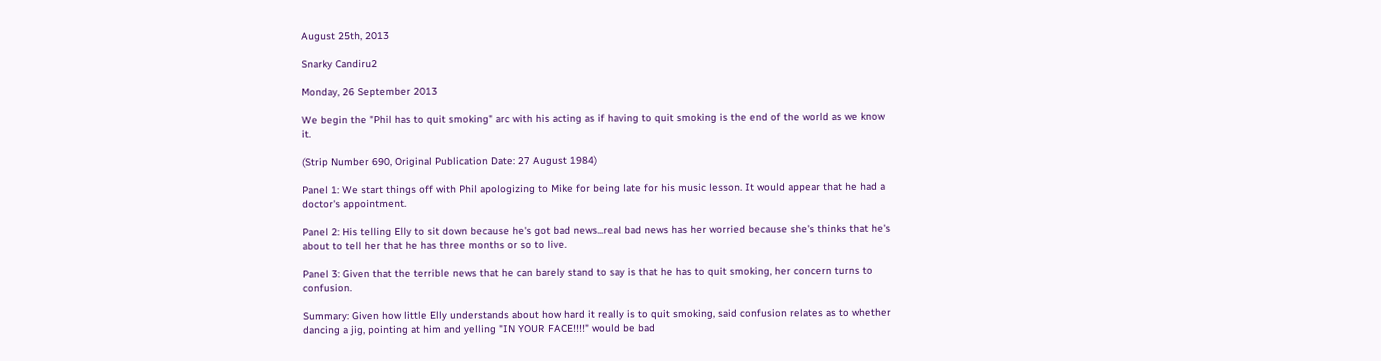August 25th, 2013

Snarky Candiru2

Monday, 26 September 2013

We begin the "Phil has to quit smoking" arc with his acting as if having to quit smoking is the end of the world as we know it.

(Strip Number 690, Original Publication Date: 27 August 1984)

Panel 1: We start things off with Phil apologizing to Mike for being late for his music lesson. It would appear that he had a doctor's appointment.

Panel 2: His telling Elly to sit down because he's got bad news...real bad news has her worried because she's thinks that he's about to tell her that he has three months or so to live.

Panel 3: Given that the terrible news that he can barely stand to say is that he has to quit smoking, her concern turns to confusion.

Summary: Given how little Elly understands about how hard it really is to quit smoking, said confusion relates as to whether dancing a jig, pointing at him and yelling "IN YOUR FACE!!!!" would be bad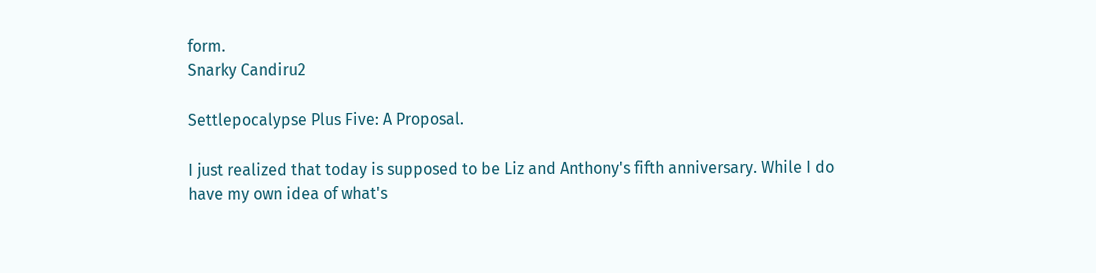form.
Snarky Candiru2

Settlepocalypse Plus Five: A Proposal.

I just realized that today is supposed to be Liz and Anthony's fifth anniversary. While I do have my own idea of what's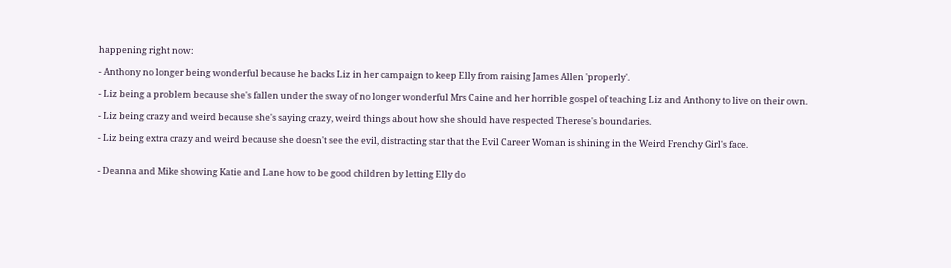happening right now:

- Anthony no longer being wonderful because he backs Liz in her campaign to keep Elly from raising James Allen 'properly'.

- Liz being a problem because she's fallen under the sway of no longer wonderful Mrs Caine and her horrible gospel of teaching Liz and Anthony to live on their own.

- Liz being crazy and weird because she's saying crazy, weird things about how she should have respected Therese's boundaries.

- Liz being extra crazy and weird because she doesn't see the evil, distracting star that the Evil Career Woman is shining in the Weird Frenchy Girl's face.


- Deanna and Mike showing Katie and Lane how to be good children by letting Elly do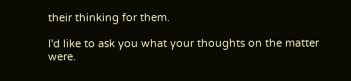their thinking for them.

I'd like to ask you what your thoughts on the matter were.